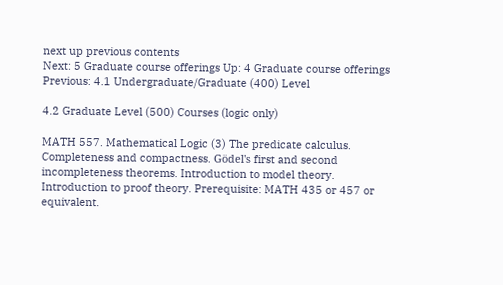next up previous contents
Next: 5 Graduate course offerings Up: 4 Graduate course offerings Previous: 4.1 Undergraduate/Graduate (400) Level

4.2 Graduate Level (500) Courses (logic only)

MATH 557. Mathematical Logic (3) The predicate calculus. Completeness and compactness. Gödel's first and second incompleteness theorems. Introduction to model theory. Introduction to proof theory. Prerequisite: MATH 435 or 457 or equivalent.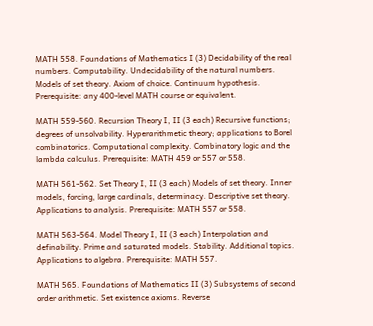MATH 558. Foundations of Mathematics I (3) Decidability of the real numbers. Computability. Undecidability of the natural numbers. Models of set theory. Axiom of choice. Continuum hypothesis. Prerequisite: any 400-level MATH course or equivalent.

MATH 559-560. Recursion Theory I, II (3 each) Recursive functions; degrees of unsolvability. Hyperarithmetic theory; applications to Borel combinatorics. Computational complexity. Combinatory logic and the lambda calculus. Prerequisite: MATH 459 or 557 or 558.

MATH 561-562. Set Theory I, II (3 each) Models of set theory. Inner models, forcing, large cardinals, determinacy. Descriptive set theory. Applications to analysis. Prerequisite: MATH 557 or 558.

MATH 563-564. Model Theory I, II (3 each) Interpolation and definability. Prime and saturated models. Stability. Additional topics. Applications to algebra. Prerequisite: MATH 557.

MATH 565. Foundations of Mathematics II (3) Subsystems of second order arithmetic. Set existence axioms. Reverse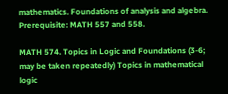mathematics. Foundations of analysis and algebra. Prerequisite: MATH 557 and 558.

MATH 574. Topics in Logic and Foundations (3-6; may be taken repeatedly) Topics in mathematical logic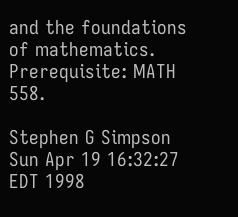and the foundations of mathematics. Prerequisite: MATH 558.

Stephen G Simpson
Sun Apr 19 16:32:27 EDT 1998